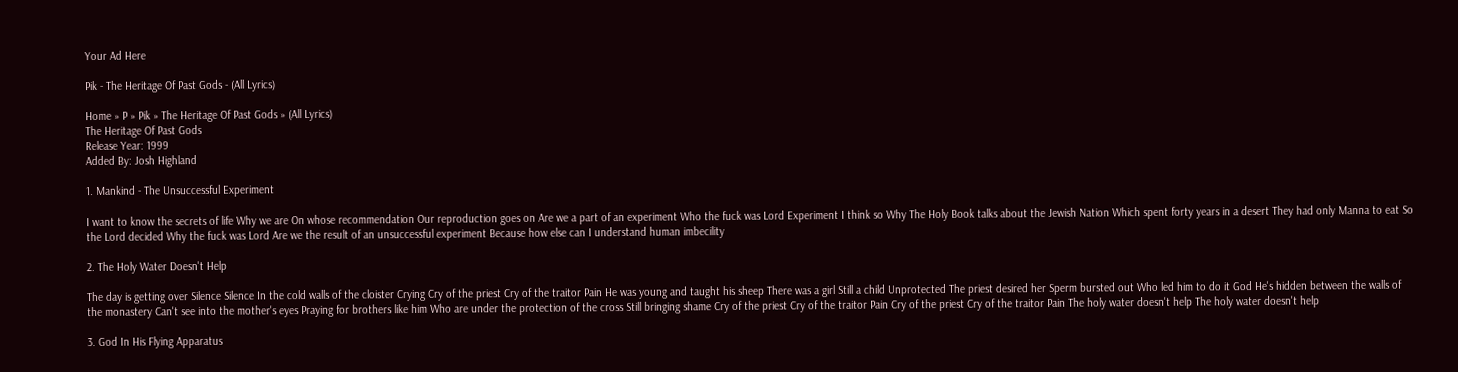Your Ad Here

Pik - The Heritage Of Past Gods - (All Lyrics)

Home » P » Pik » The Heritage Of Past Gods » (All Lyrics)
The Heritage Of Past Gods
Release Year: 1999
Added By: Josh Highland

1. Mankind - The Unsuccessful Experiment

I want to know the secrets of life Why we are On whose recommendation Our reproduction goes on Are we a part of an experiment Who the fuck was Lord Experiment I think so Why The Holy Book talks about the Jewish Nation Which spent forty years in a desert They had only Manna to eat So the Lord decided Why the fuck was Lord Are we the result of an unsuccessful experiment Because how else can I understand human imbecility

2. The Holy Water Doesn't Help

The day is getting over Silence Silence In the cold walls of the cloister Crying Cry of the priest Cry of the traitor Pain He was young and taught his sheep There was a girl Still a child Unprotected The priest desired her Sperm bursted out Who led him to do it God He's hidden between the walls of the monastery Can't see into the mother's eyes Praying for brothers like him Who are under the protection of the cross Still bringing shame Cry of the priest Cry of the traitor Pain Cry of the priest Cry of the traitor Pain The holy water doesn't help The holy water doesn't help

3. God In His Flying Apparatus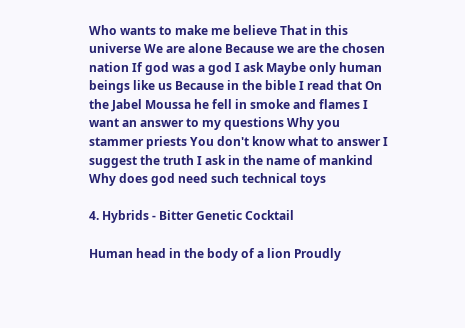Who wants to make me believe That in this universe We are alone Because we are the chosen nation If god was a god I ask Maybe only human beings like us Because in the bible I read that On the Jabel Moussa he fell in smoke and flames I want an answer to my questions Why you stammer priests You don't know what to answer I suggest the truth I ask in the name of mankind Why does god need such technical toys

4. Hybrids - Bitter Genetic Cocktail

Human head in the body of a lion Proudly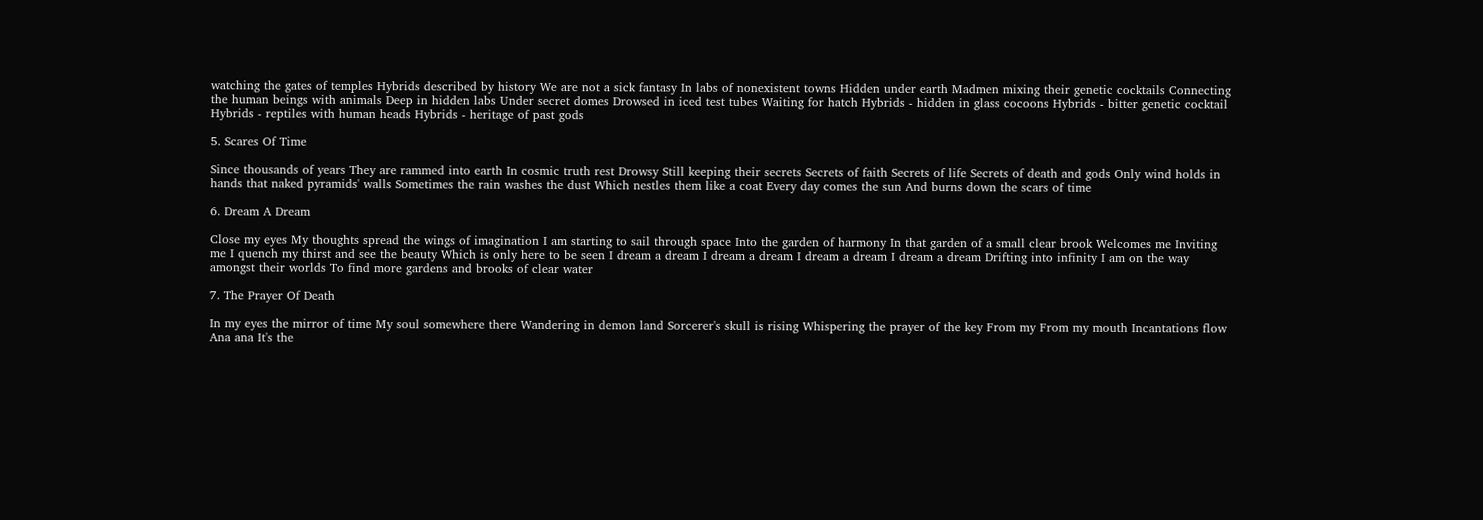watching the gates of temples Hybrids described by history We are not a sick fantasy In labs of nonexistent towns Hidden under earth Madmen mixing their genetic cocktails Connecting the human beings with animals Deep in hidden labs Under secret domes Drowsed in iced test tubes Waiting for hatch Hybrids - hidden in glass cocoons Hybrids - bitter genetic cocktail Hybrids - reptiles with human heads Hybrids - heritage of past gods

5. Scares Of Time

Since thousands of years They are rammed into earth In cosmic truth rest Drowsy Still keeping their secrets Secrets of faith Secrets of life Secrets of death and gods Only wind holds in hands that naked pyramids' walls Sometimes the rain washes the dust Which nestles them like a coat Every day comes the sun And burns down the scars of time

6. Dream A Dream

Close my eyes My thoughts spread the wings of imagination I am starting to sail through space Into the garden of harmony In that garden of a small clear brook Welcomes me Inviting me I quench my thirst and see the beauty Which is only here to be seen I dream a dream I dream a dream I dream a dream I dream a dream Drifting into infinity I am on the way amongst their worlds To find more gardens and brooks of clear water

7. The Prayer Of Death

In my eyes the mirror of time My soul somewhere there Wandering in demon land Sorcerer's skull is rising Whispering the prayer of the key From my From my mouth Incantations flow Ana ana It's the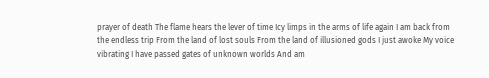prayer of death The flame hears the lever of time Icy limps in the arms of life again I am back from the endless trip From the land of lost souls From the land of illusioned gods I just awoke My voice vibrating I have passed gates of unknown worlds And am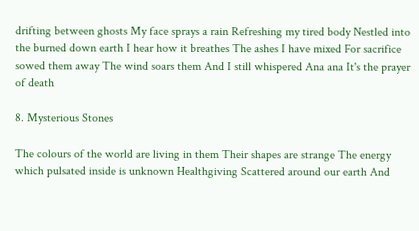drifting between ghosts My face sprays a rain Refreshing my tired body Nestled into the burned down earth I hear how it breathes The ashes I have mixed For sacrifice sowed them away The wind soars them And I still whispered Ana ana It's the prayer of death

8. Mysterious Stones

The colours of the world are living in them Their shapes are strange The energy which pulsated inside is unknown Healthgiving Scattered around our earth And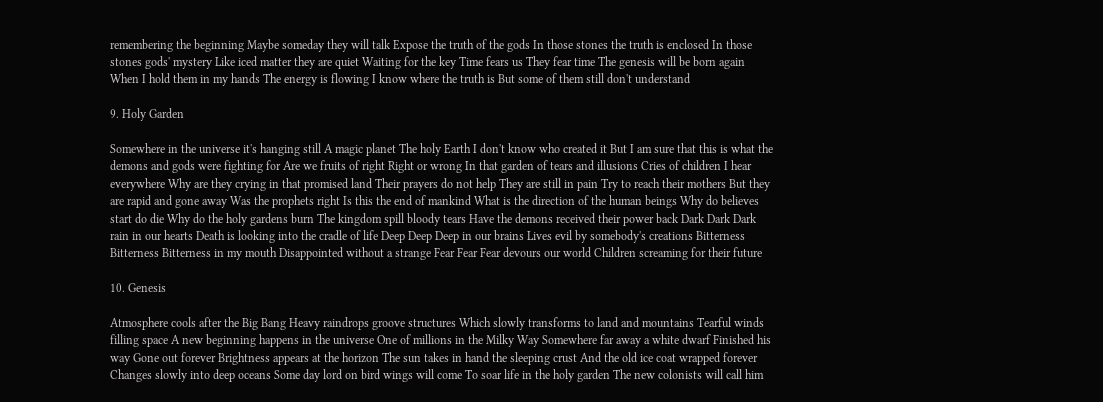remembering the beginning Maybe someday they will talk Expose the truth of the gods In those stones the truth is enclosed In those stones gods' mystery Like iced matter they are quiet Waiting for the key Time fears us They fear time The genesis will be born again When I hold them in my hands The energy is flowing I know where the truth is But some of them still don't understand

9. Holy Garden

Somewhere in the universe it's hanging still A magic planet The holy Earth I don't know who created it But I am sure that this is what the demons and gods were fighting for Are we fruits of right Right or wrong In that garden of tears and illusions Cries of children I hear everywhere Why are they crying in that promised land Their prayers do not help They are still in pain Try to reach their mothers But they are rapid and gone away Was the prophets right Is this the end of mankind What is the direction of the human beings Why do believes start do die Why do the holy gardens burn The kingdom spill bloody tears Have the demons received their power back Dark Dark Dark rain in our hearts Death is looking into the cradle of life Deep Deep Deep in our brains Lives evil by somebody's creations Bitterness Bitterness Bitterness in my mouth Disappointed without a strange Fear Fear Fear devours our world Children screaming for their future

10. Genesis

Atmosphere cools after the Big Bang Heavy raindrops groove structures Which slowly transforms to land and mountains Tearful winds filling space A new beginning happens in the universe One of millions in the Milky Way Somewhere far away a white dwarf Finished his way Gone out forever Brightness appears at the horizon The sun takes in hand the sleeping crust And the old ice coat wrapped forever Changes slowly into deep oceans Some day lord on bird wings will come To soar life in the holy garden The new colonists will call him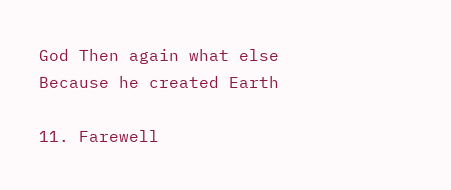God Then again what else Because he created Earth

11. Farewell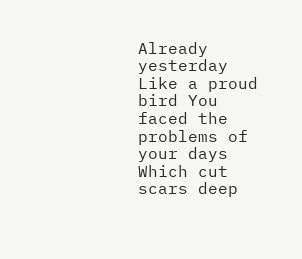Already yesterday Like a proud bird You faced the problems of your days Which cut scars deep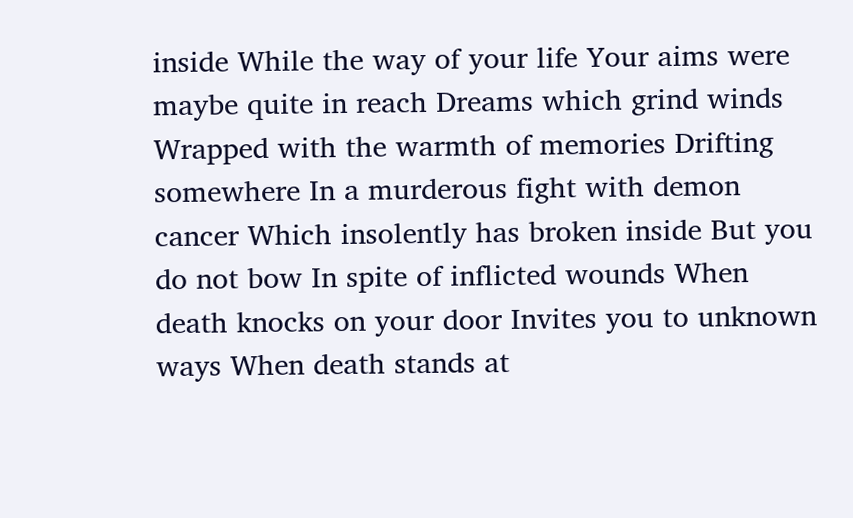inside While the way of your life Your aims were maybe quite in reach Dreams which grind winds Wrapped with the warmth of memories Drifting somewhere In a murderous fight with demon cancer Which insolently has broken inside But you do not bow In spite of inflicted wounds When death knocks on your door Invites you to unknown ways When death stands at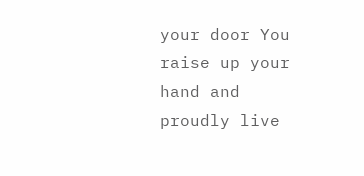your door You raise up your hand and proudly live